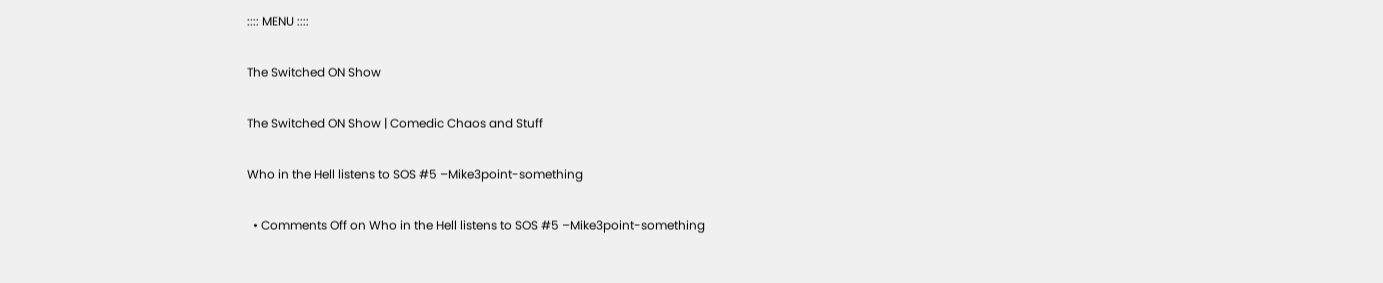:::: MENU ::::

The Switched ON Show

The Switched ON Show | Comedic Chaos and Stuff

Who in the Hell listens to SOS #5 –Mike3point-something

  • Comments Off on Who in the Hell listens to SOS #5 –Mike3point-something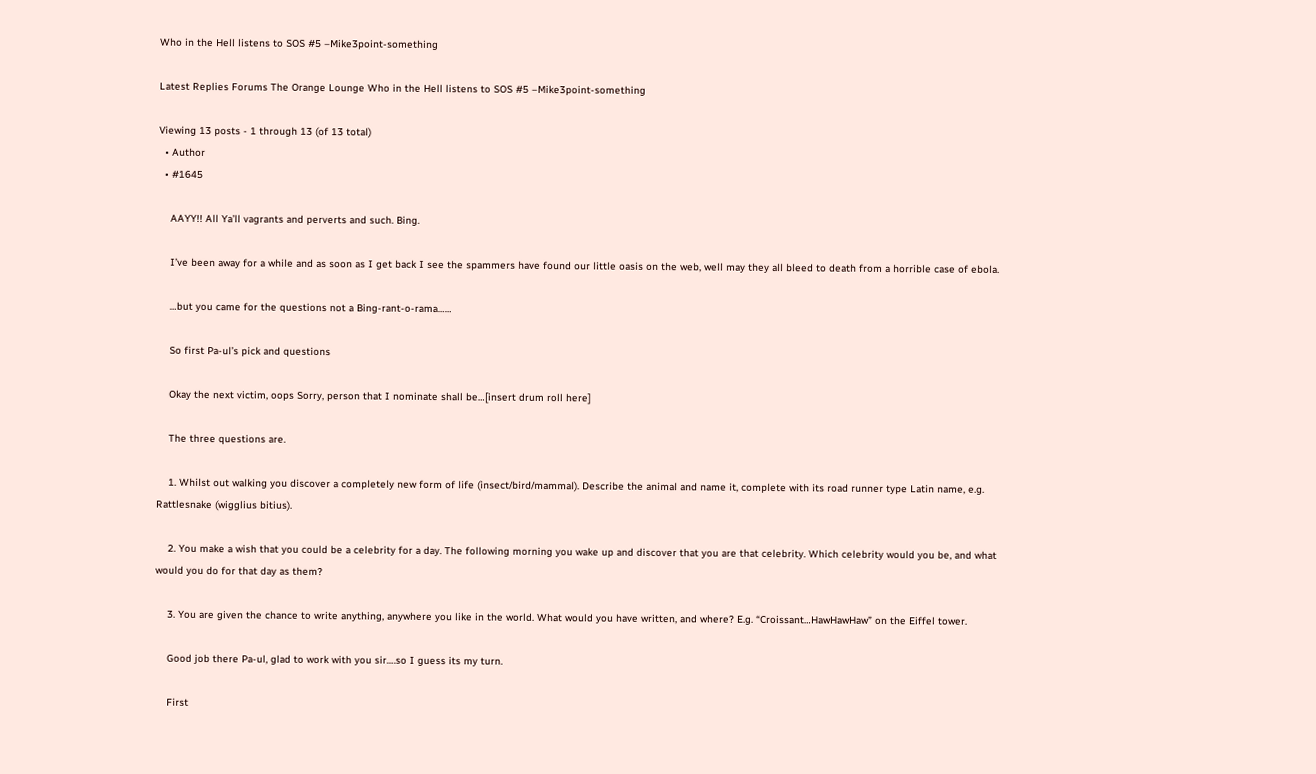Who in the Hell listens to SOS #5 –Mike3point-something

Latest Replies Forums The Orange Lounge Who in the Hell listens to SOS #5 –Mike3point-something

Viewing 13 posts - 1 through 13 (of 13 total)
  • Author
  • #1645

    AAYY!! All Ya’ll vagrants and perverts and such. Bing.

    I’ve been away for a while and as soon as I get back I see the spammers have found our little oasis on the web, well may they all bleed to death from a horrible case of ebola.

    …but you came for the questions not a Bing-rant-o-rama……

    So first Pa-ul’s pick and questions

    Okay the next victim, oops Sorry, person that I nominate shall be…[insert drum roll here]

    The three questions are.

    1. Whilst out walking you discover a completely new form of life (insect/bird/mammal). Describe the animal and name it, complete with its road runner type Latin name, e.g. Rattlesnake (wigglius bitius).

    2. You make a wish that you could be a celebrity for a day. The following morning you wake up and discover that you are that celebrity. Which celebrity would you be, and what would you do for that day as them?

    3. You are given the chance to write anything, anywhere you like in the world. What would you have written, and where? E.g. “Croissant…HawHawHaw” on the Eiffel tower.

    Good job there Pa-ul, glad to work with you sir….so I guess its my turn.

    First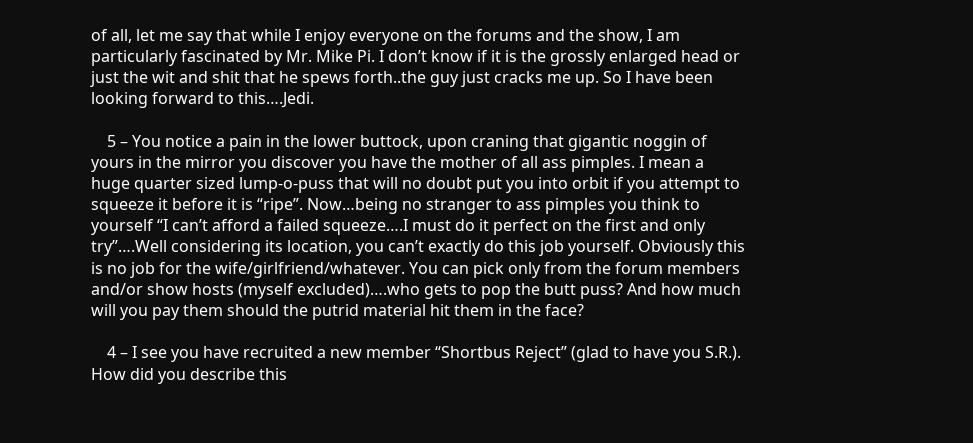of all, let me say that while I enjoy everyone on the forums and the show, I am particularly fascinated by Mr. Mike Pi. I don’t know if it is the grossly enlarged head or just the wit and shit that he spews forth..the guy just cracks me up. So I have been looking forward to this….Jedi.

    5 – You notice a pain in the lower buttock, upon craning that gigantic noggin of yours in the mirror you discover you have the mother of all ass pimples. I mean a huge quarter sized lump-o-puss that will no doubt put you into orbit if you attempt to squeeze it before it is “ripe”. Now…being no stranger to ass pimples you think to yourself “I can’t afford a failed squeeze….I must do it perfect on the first and only try”….Well considering its location, you can’t exactly do this job yourself. Obviously this is no job for the wife/girlfriend/whatever. You can pick only from the forum members and/or show hosts (myself excluded)….who gets to pop the butt puss? And how much will you pay them should the putrid material hit them in the face?

    4 – I see you have recruited a new member “Shortbus Reject” (glad to have you S.R.). How did you describe this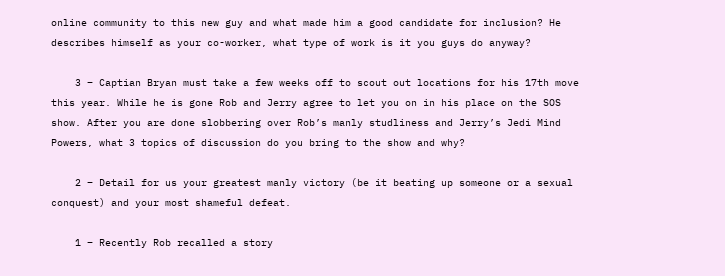online community to this new guy and what made him a good candidate for inclusion? He describes himself as your co-worker, what type of work is it you guys do anyway?

    3 – Captian Bryan must take a few weeks off to scout out locations for his 17th move this year. While he is gone Rob and Jerry agree to let you on in his place on the SOS show. After you are done slobbering over Rob’s manly studliness and Jerry’s Jedi Mind Powers, what 3 topics of discussion do you bring to the show and why?

    2 – Detail for us your greatest manly victory (be it beating up someone or a sexual conquest) and your most shameful defeat.

    1 – Recently Rob recalled a story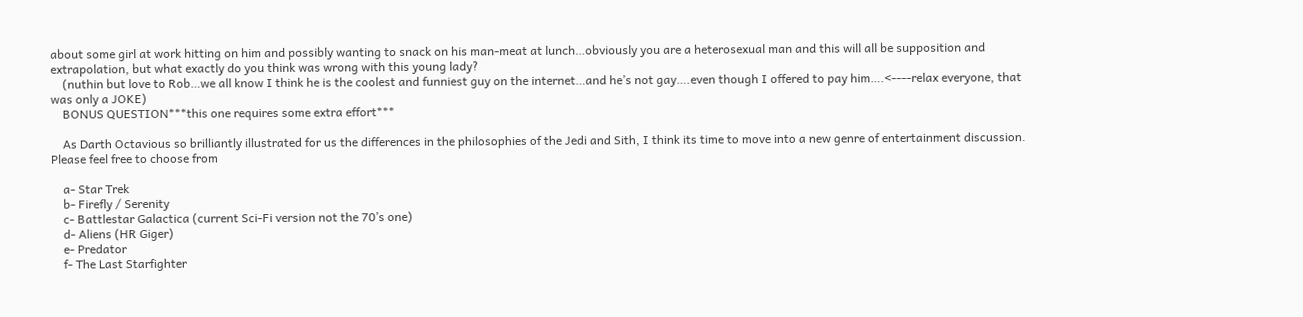about some girl at work hitting on him and possibly wanting to snack on his man-meat at lunch…obviously you are a heterosexual man and this will all be supposition and extrapolation, but what exactly do you think was wrong with this young lady?
    (nuthin but love to Rob…we all know I think he is the coolest and funniest guy on the internet…and he’s not gay….even though I offered to pay him….<----relax everyone, that was only a JOKE)
    BONUS QUESTION***this one requires some extra effort***

    As Darth Octavious so brilliantly illustrated for us the differences in the philosophies of the Jedi and Sith, I think its time to move into a new genre of entertainment discussion. Please feel free to choose from

    a- Star Trek
    b- Firefly / Serenity
    c- Battlestar Galactica (current Sci-Fi version not the 70’s one)
    d- Aliens (HR Giger)
    e- Predator
    f- The Last Starfighter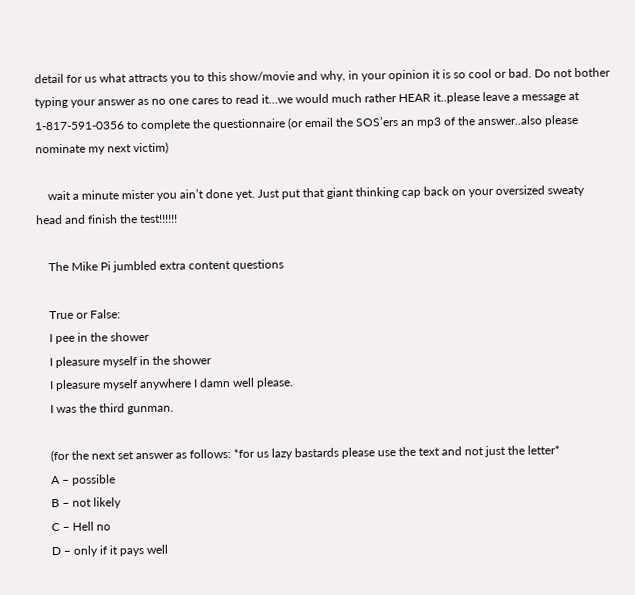detail for us what attracts you to this show/movie and why, in your opinion it is so cool or bad. Do not bother typing your answer as no one cares to read it…we would much rather HEAR it..please leave a message at 1-817-591-0356 to complete the questionnaire (or email the SOS’ers an mp3 of the answer..also please nominate my next victim)

    wait a minute mister you ain’t done yet. Just put that giant thinking cap back on your oversized sweaty head and finish the test!!!!!!

    The Mike Pi jumbled extra content questions

    True or False:
    I pee in the shower
    I pleasure myself in the shower
    I pleasure myself anywhere I damn well please.
    I was the third gunman.

    (for the next set answer as follows: *for us lazy bastards please use the text and not just the letter*
    A – possible
    B – not likely
    C – Hell no
    D – only if it pays well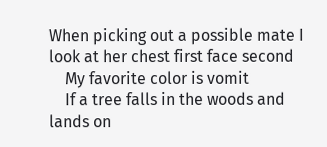When picking out a possible mate I look at her chest first face second
    My favorite color is vomit
    If a tree falls in the woods and lands on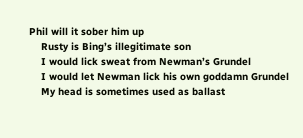Phil will it sober him up
    Rusty is Bing’s illegitimate son
    I would lick sweat from Newman’s Grundel
    I would let Newman lick his own goddamn Grundel
    My head is sometimes used as ballast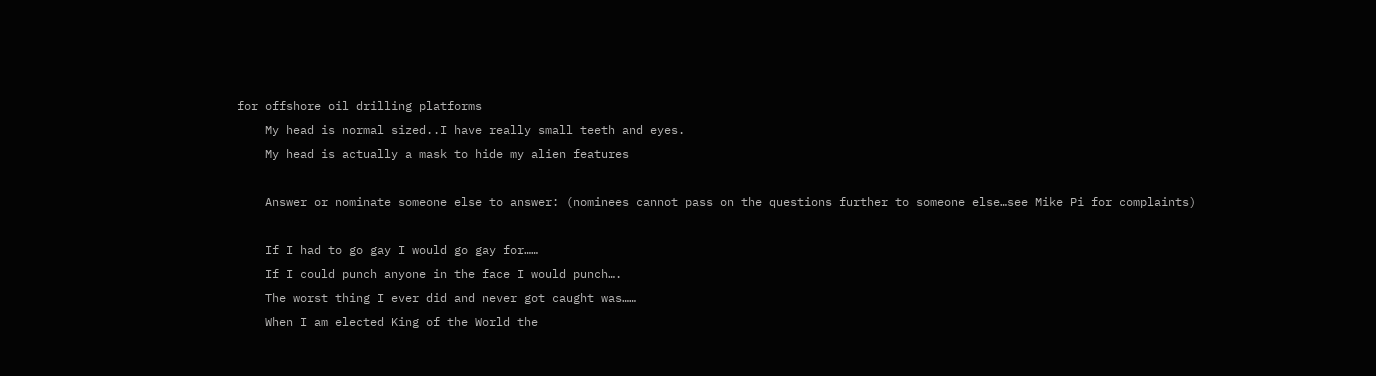for offshore oil drilling platforms
    My head is normal sized..I have really small teeth and eyes.
    My head is actually a mask to hide my alien features

    Answer or nominate someone else to answer: (nominees cannot pass on the questions further to someone else…see Mike Pi for complaints)

    If I had to go gay I would go gay for……
    If I could punch anyone in the face I would punch….
    The worst thing I ever did and never got caught was……
    When I am elected King of the World the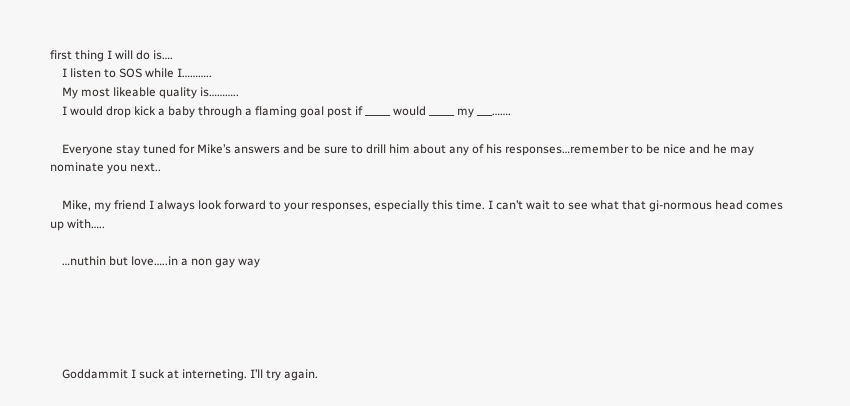first thing I will do is….
    I listen to SOS while I………..
    My most likeable quality is………..
    I would drop kick a baby through a flaming goal post if _____ would _____ my ___…….

    Everyone stay tuned for Mike’s answers and be sure to drill him about any of his responses…remember to be nice and he may nominate you next..

    Mike, my friend I always look forward to your responses, especially this time. I can’t wait to see what that gi-normous head comes up with…..

    …nuthin but love…..in a non gay way





    Goddammit I suck at interneting. I’ll try again.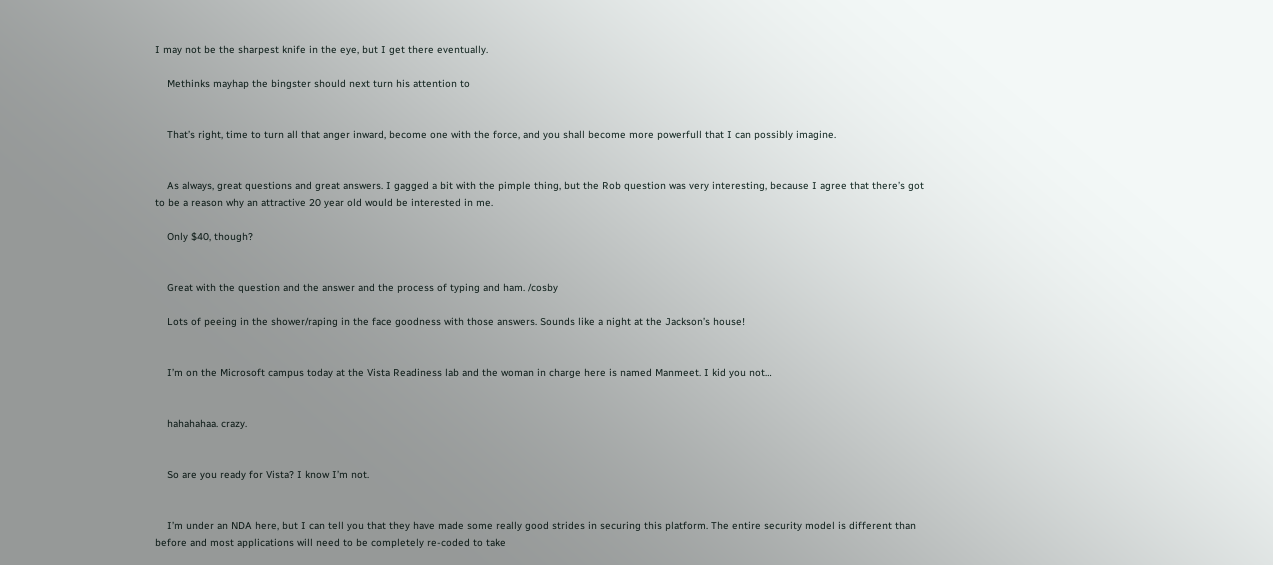I may not be the sharpest knife in the eye, but I get there eventually.

    Methinks mayhap the bingster should next turn his attention to


    That’s right, time to turn all that anger inward, become one with the force, and you shall become more powerfull that I can possibly imagine.


    As always, great questions and great answers. I gagged a bit with the pimple thing, but the Rob question was very interesting, because I agree that there’s got to be a reason why an attractive 20 year old would be interested in me.

    Only $40, though?


    Great with the question and the answer and the process of typing and ham. /cosby

    Lots of peeing in the shower/raping in the face goodness with those answers. Sounds like a night at the Jackson’s house!


    I’m on the Microsoft campus today at the Vista Readiness lab and the woman in charge here is named Manmeet. I kid you not…


    hahahahaa. crazy.


    So are you ready for Vista? I know I’m not.


    I’m under an NDA here, but I can tell you that they have made some really good strides in securing this platform. The entire security model is different than before and most applications will need to be completely re-coded to take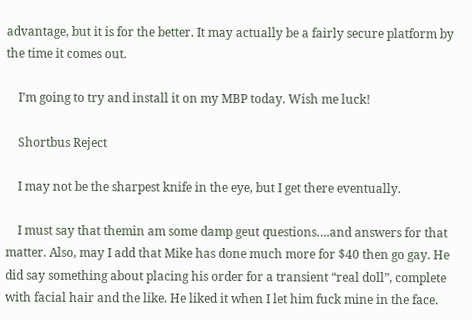advantage, but it is for the better. It may actually be a fairly secure platform by the time it comes out.

    I’m going to try and install it on my MBP today. Wish me luck!

    Shortbus Reject

    I may not be the sharpest knife in the eye, but I get there eventually.

    I must say that themin am some damp geut questions….and answers for that matter. Also, may I add that Mike has done much more for $40 then go gay. He did say something about placing his order for a transient “real doll”, complete with facial hair and the like. He liked it when I let him fuck mine in the face.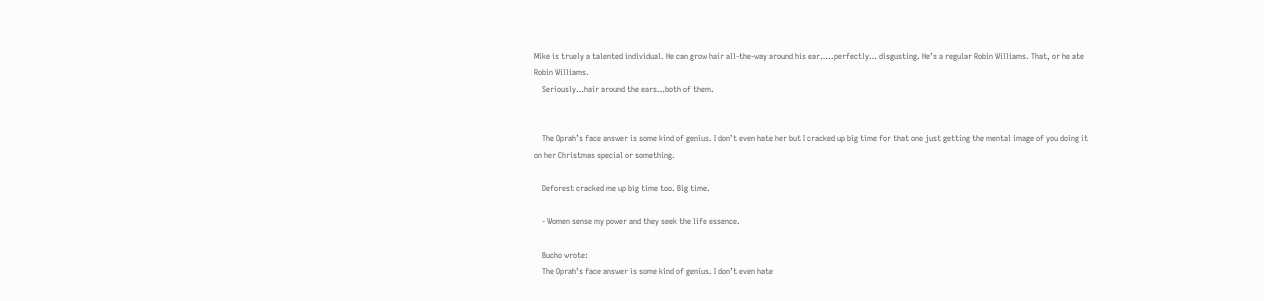Mike is truely a talented individual. He can grow hair all-the-way around his ear…..perfectly… disgusting. He’s a regular Robin Williams. That, or he ate Robin Williams.
    Seriously…hair around the ears…both of them.


    The Oprah’s face answer is some kind of genius. I don’t even hate her but I cracked up big time for that one just getting the mental image of you doing it on her Christmas special or something.

    Deforest cracked me up big time too. Big time.

    - Women sense my power and they seek the life essence.

    Bucho wrote:
    The Oprah’s face answer is some kind of genius. I don’t even hate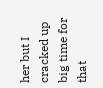her but I cracked up big time for that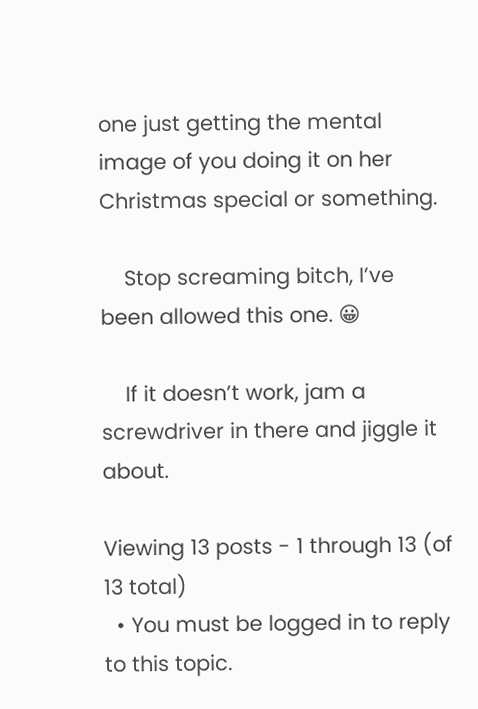one just getting the mental image of you doing it on her Christmas special or something.

    Stop screaming bitch, I’ve been allowed this one. 😀

    If it doesn’t work, jam a screwdriver in there and jiggle it about.

Viewing 13 posts - 1 through 13 (of 13 total)
  • You must be logged in to reply to this topic.